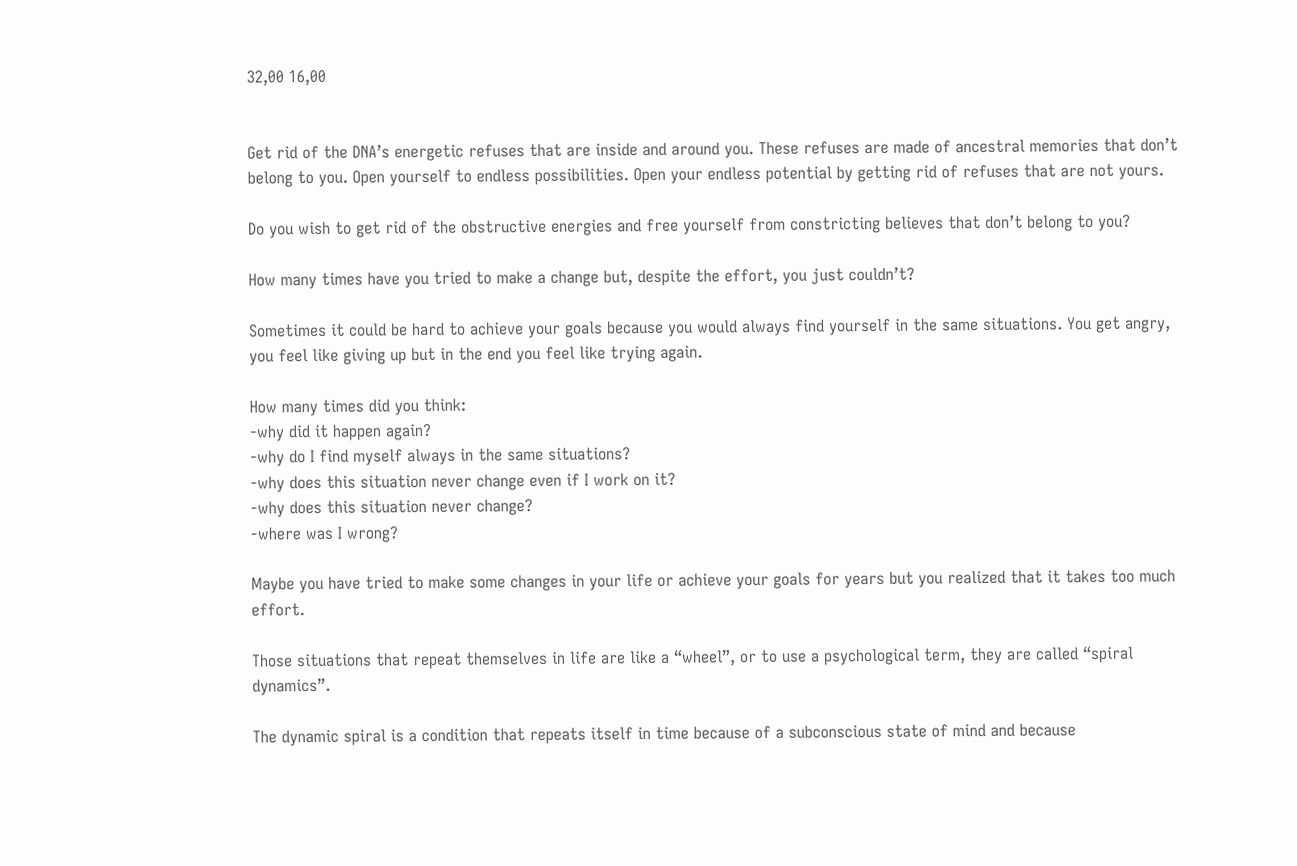32,00 16,00


Get rid of the DNA’s energetic refuses that are inside and around you. These refuses are made of ancestral memories that don’t belong to you. Open yourself to endless possibilities. Open your endless potential by getting rid of refuses that are not yours.

Do you wish to get rid of the obstructive energies and free yourself from constricting believes that don’t belong to you?

How many times have you tried to make a change but, despite the effort, you just couldn’t?

Sometimes it could be hard to achieve your goals because you would always find yourself in the same situations. You get angry, you feel like giving up but in the end you feel like trying again.

How many times did you think:
-why did it happen again?
-why do I find myself always in the same situations?
-why does this situation never change even if I work on it?
-why does this situation never change?
-where was I wrong?

Maybe you have tried to make some changes in your life or achieve your goals for years but you realized that it takes too much effort.

Those situations that repeat themselves in life are like a “wheel”, or to use a psychological term, they are called “spiral dynamics”.

The dynamic spiral is a condition that repeats itself in time because of a subconscious state of mind and because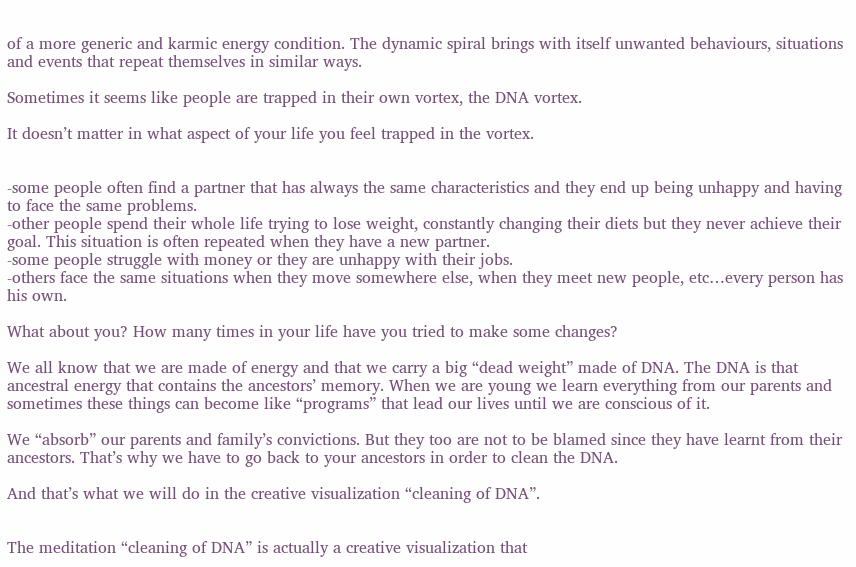of a more generic and karmic energy condition. The dynamic spiral brings with itself unwanted behaviours, situations and events that repeat themselves in similar ways.

Sometimes it seems like people are trapped in their own vortex, the DNA vortex.

It doesn’t matter in what aspect of your life you feel trapped in the vortex.


-some people often find a partner that has always the same characteristics and they end up being unhappy and having to face the same problems.
-other people spend their whole life trying to lose weight, constantly changing their diets but they never achieve their goal. This situation is often repeated when they have a new partner.
-some people struggle with money or they are unhappy with their jobs.
-others face the same situations when they move somewhere else, when they meet new people, etc…every person has his own.

What about you? How many times in your life have you tried to make some changes?

We all know that we are made of energy and that we carry a big “dead weight” made of DNA. The DNA is that ancestral energy that contains the ancestors’ memory. When we are young we learn everything from our parents and sometimes these things can become like “programs” that lead our lives until we are conscious of it.

We “absorb” our parents and family’s convictions. But they too are not to be blamed since they have learnt from their ancestors. That’s why we have to go back to your ancestors in order to clean the DNA.

And that’s what we will do in the creative visualization “cleaning of DNA”.


The meditation “cleaning of DNA” is actually a creative visualization that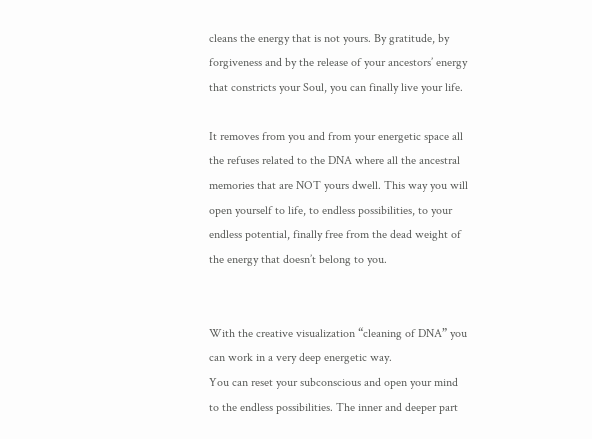cleans the energy that is not yours. By gratitude, by forgiveness and by the release of your ancestors’ energy that constricts your Soul, you can finally live your life.

It removes from you and from your energetic space all the refuses related to the DNA where all the ancestral memories that are NOT yours dwell. This way you will open yourself to life, to endless possibilities, to your endless potential, finally free from the dead weight of the energy that doesn’t belong to you.


With the creative visualization “cleaning of DNA” you can work in a very deep energetic way.
You can reset your subconscious and open your mind to the endless possibilities. The inner and deeper part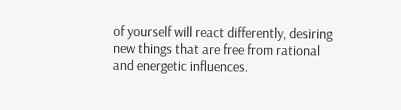of yourself will react differently, desiring new things that are free from rational and energetic influences.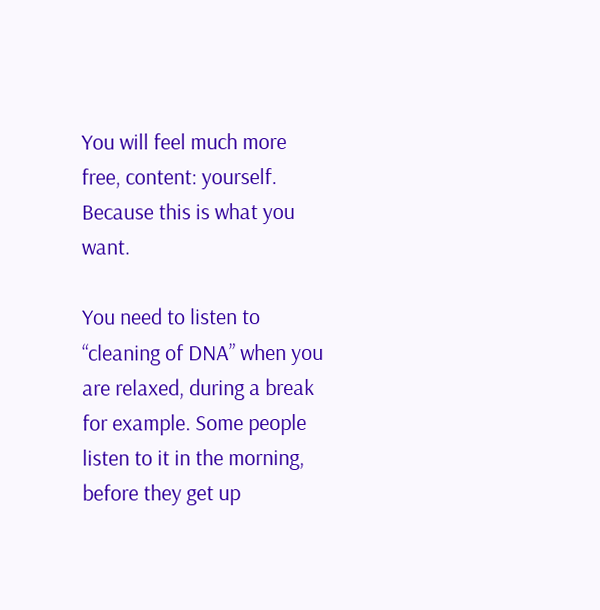You will feel much more free, content: yourself. Because this is what you want.

You need to listen to “cleaning of DNA” when you are relaxed, during a break for example. Some people listen to it in the morning, before they get up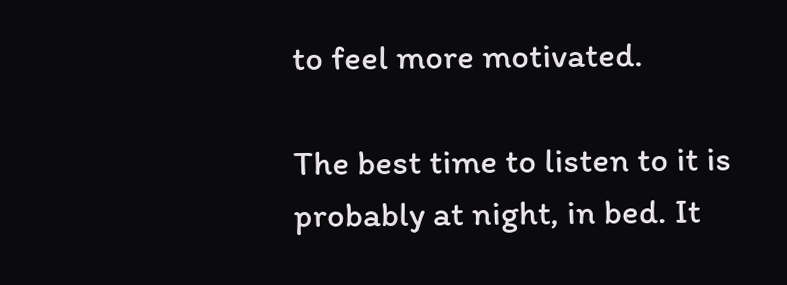to feel more motivated.

The best time to listen to it is probably at night, in bed. It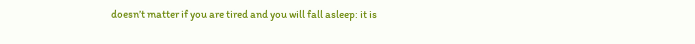doesn’t matter if you are tired and you will fall asleep: it is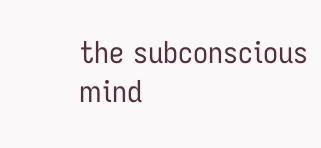the subconscious mind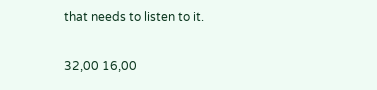that needs to listen to it.

32,00 16,00